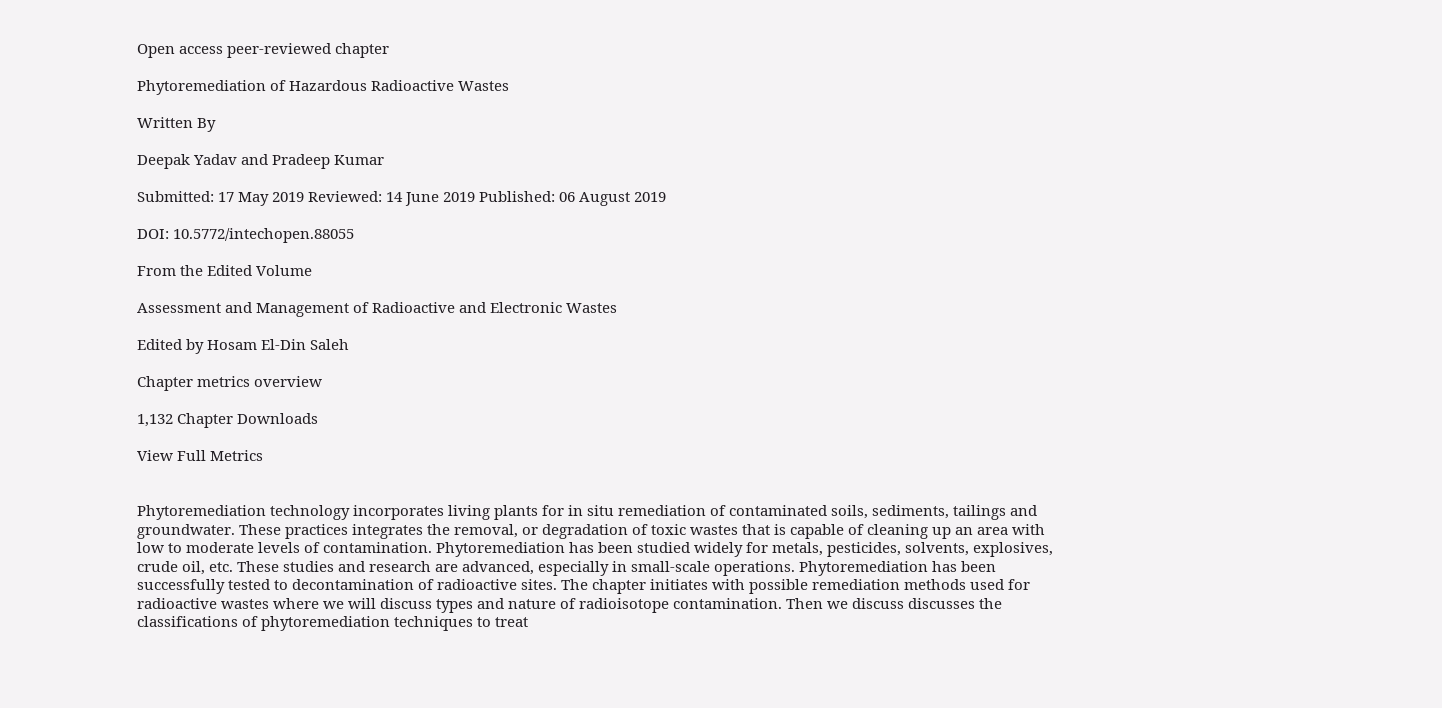Open access peer-reviewed chapter

Phytoremediation of Hazardous Radioactive Wastes

Written By

Deepak Yadav and Pradeep Kumar

Submitted: 17 May 2019 Reviewed: 14 June 2019 Published: 06 August 2019

DOI: 10.5772/intechopen.88055

From the Edited Volume

Assessment and Management of Radioactive and Electronic Wastes

Edited by Hosam El-Din Saleh

Chapter metrics overview

1,132 Chapter Downloads

View Full Metrics


Phytoremediation technology incorporates living plants for in situ remediation of contaminated soils, sediments, tailings and groundwater. These practices integrates the removal, or degradation of toxic wastes that is capable of cleaning up an area with low to moderate levels of contamination. Phytoremediation has been studied widely for metals, pesticides, solvents, explosives, crude oil, etc. These studies and research are advanced, especially in small-scale operations. Phytoremediation has been successfully tested to decontamination of radioactive sites. The chapter initiates with possible remediation methods used for radioactive wastes where we will discuss types and nature of radioisotope contamination. Then we discuss discusses the classifications of phytoremediation techniques to treat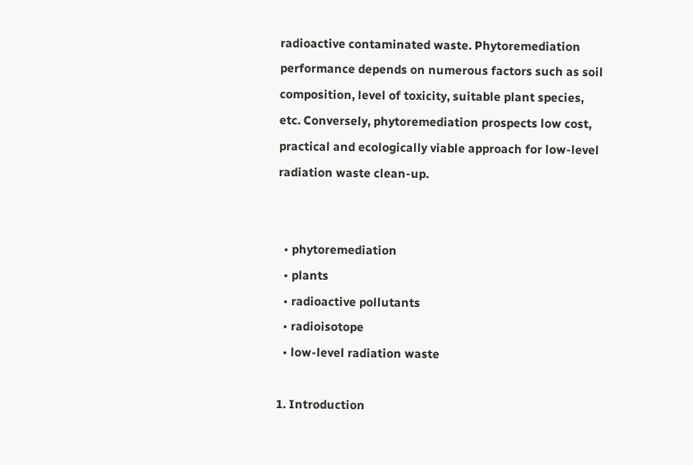radioactive contaminated waste. Phytoremediation performance depends on numerous factors such as soil composition, level of toxicity, suitable plant species, etc. Conversely, phytoremediation prospects low cost, practical and ecologically viable approach for low-level radiation waste clean-up.


  • phytoremediation
  • plants
  • radioactive pollutants
  • radioisotope
  • low-level radiation waste

1. Introduction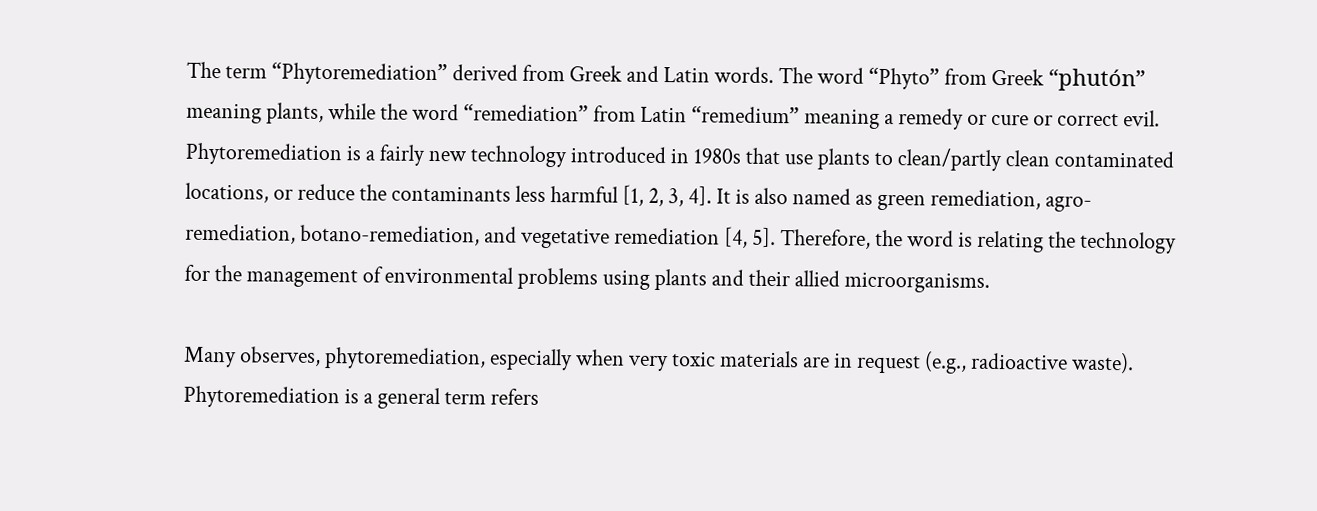The term “Phytoremediation” derived from Greek and Latin words. The word “Phyto” from Greek “phutón” meaning plants, while the word “remediation” from Latin “remedium” meaning a remedy or cure or correct evil. Phytoremediation is a fairly new technology introduced in 1980s that use plants to clean/partly clean contaminated locations, or reduce the contaminants less harmful [1, 2, 3, 4]. It is also named as green remediation, agro-remediation, botano-remediation, and vegetative remediation [4, 5]. Therefore, the word is relating the technology for the management of environmental problems using plants and their allied microorganisms.

Many observes, phytoremediation, especially when very toxic materials are in request (e.g., radioactive waste). Phytoremediation is a general term refers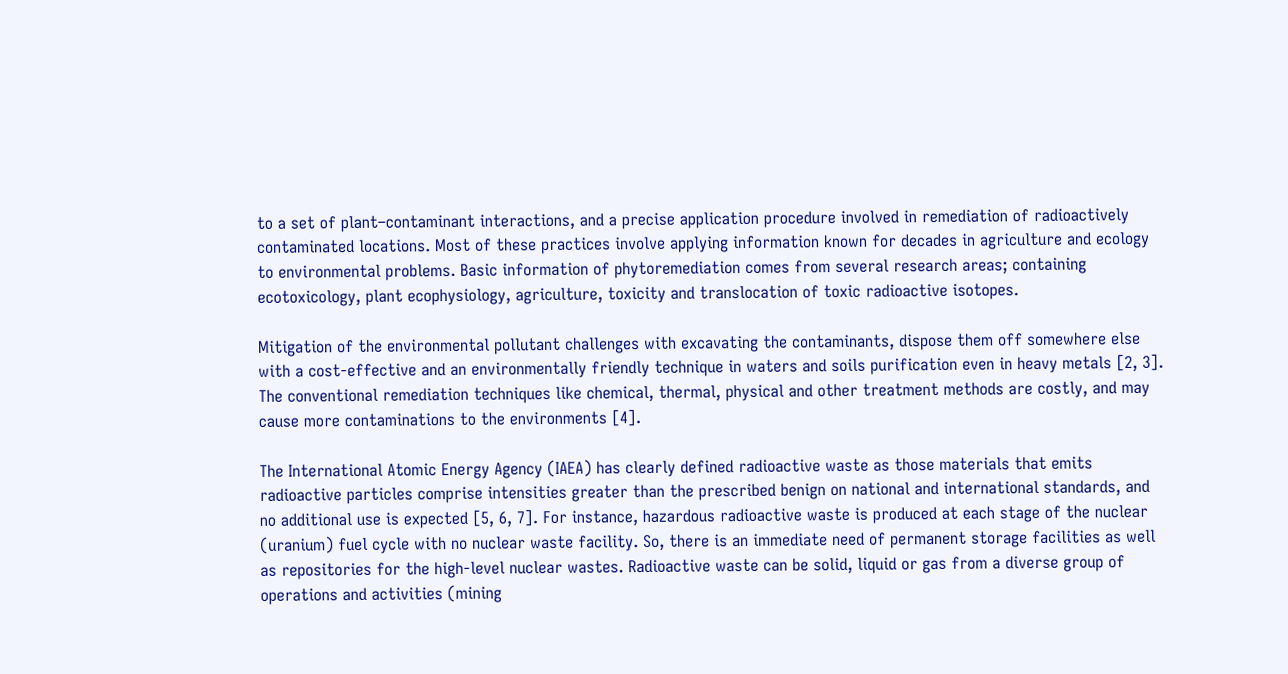to a set of plant–contaminant interactions, and a precise application procedure involved in remediation of radioactively contaminated locations. Most of these practices involve applying information known for decades in agriculture and ecology to environmental problems. Basic information of phytoremediation comes from several research areas; containing ecotoxicology, plant ecophysiology, agriculture, toxicity and translocation of toxic radioactive isotopes.

Mitigation of the environmental pollutant challenges with excavating the contaminants, dispose them off somewhere else with a cost-effective and an environmentally friendly technique in waters and soils purification even in heavy metals [2, 3]. The conventional remediation techniques like chemical, thermal, physical and other treatment methods are costly, and may cause more contaminations to the environments [4].

The International Atomic Energy Agency (IAEA) has clearly defined radioactive waste as those materials that emits radioactive particles comprise intensities greater than the prescribed benign on national and international standards, and no additional use is expected [5, 6, 7]. For instance, hazardous radioactive waste is produced at each stage of the nuclear (uranium) fuel cycle with no nuclear waste facility. So, there is an immediate need of permanent storage facilities as well as repositories for the high-level nuclear wastes. Radioactive waste can be solid, liquid or gas from a diverse group of operations and activities (mining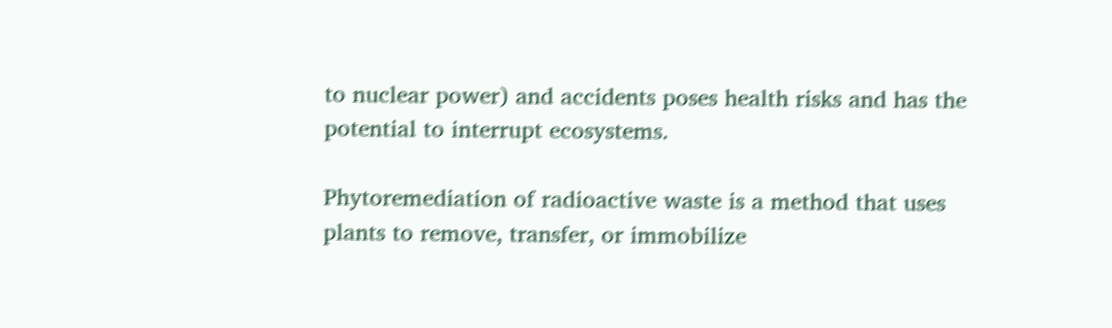to nuclear power) and accidents poses health risks and has the potential to interrupt ecosystems.

Phytoremediation of radioactive waste is a method that uses plants to remove, transfer, or immobilize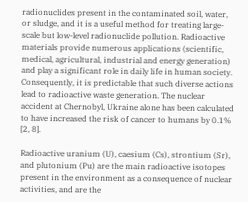radionuclides present in the contaminated soil, water, or sludge, and it is a useful method for treating large-scale but low-level radionuclide pollution. Radioactive materials provide numerous applications (scientific, medical, agricultural, industrial and energy generation) and play a significant role in daily life in human society. Consequently, it is predictable that such diverse actions lead to radioactive waste generation. The nuclear accident at Chernobyl, Ukraine alone has been calculated to have increased the risk of cancer to humans by 0.1% [2, 8].

Radioactive uranium (U), caesium (Cs), strontium (Sr), and plutonium (Pu) are the main radioactive isotopes present in the environment as a consequence of nuclear activities, and are the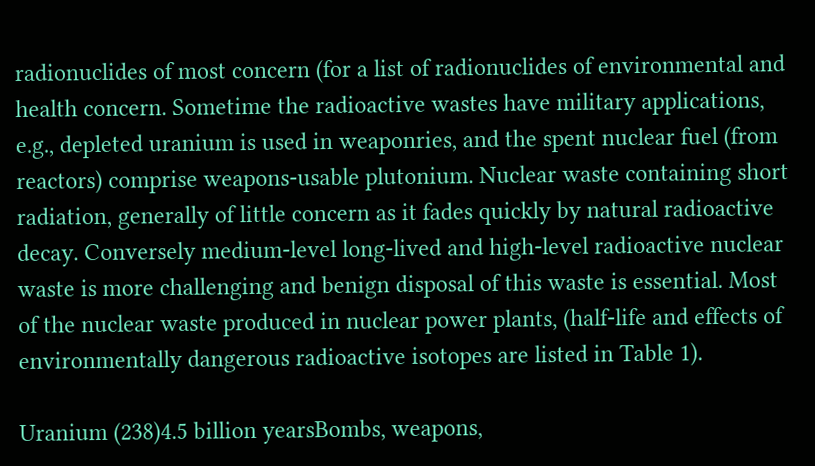radionuclides of most concern (for a list of radionuclides of environmental and health concern. Sometime the radioactive wastes have military applications, e.g., depleted uranium is used in weaponries, and the spent nuclear fuel (from reactors) comprise weapons-usable plutonium. Nuclear waste containing short radiation, generally of little concern as it fades quickly by natural radioactive decay. Conversely medium-level long-lived and high-level radioactive nuclear waste is more challenging and benign disposal of this waste is essential. Most of the nuclear waste produced in nuclear power plants, (half-life and effects of environmentally dangerous radioactive isotopes are listed in Table 1).

Uranium (238)4.5 billion yearsBombs, weapons,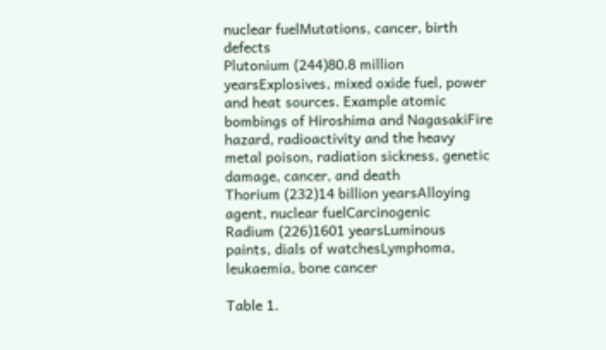nuclear fuelMutations, cancer, birth defects
Plutonium (244)80.8 million yearsExplosives, mixed oxide fuel, power and heat sources. Example atomic bombings of Hiroshima and NagasakiFire hazard, radioactivity and the heavy metal poison, radiation sickness, genetic damage, cancer, and death
Thorium (232)14 billion yearsAlloying agent, nuclear fuelCarcinogenic
Radium (226)1601 yearsLuminous paints, dials of watchesLymphoma, leukaemia, bone cancer

Table 1.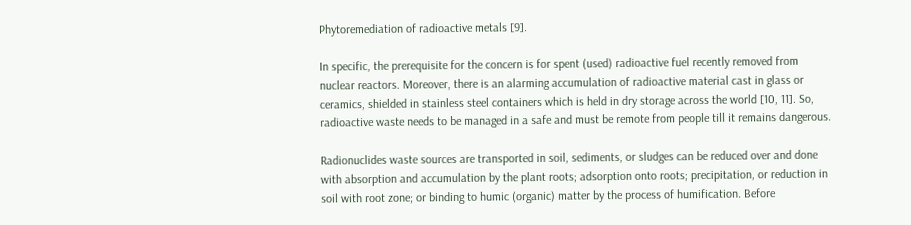Phytoremediation of radioactive metals [9].

In specific, the prerequisite for the concern is for spent (used) radioactive fuel recently removed from nuclear reactors. Moreover, there is an alarming accumulation of radioactive material cast in glass or ceramics, shielded in stainless steel containers which is held in dry storage across the world [10, 11]. So, radioactive waste needs to be managed in a safe and must be remote from people till it remains dangerous.

Radionuclides waste sources are transported in soil, sediments, or sludges can be reduced over and done with absorption and accumulation by the plant roots; adsorption onto roots; precipitation, or reduction in soil with root zone; or binding to humic (organic) matter by the process of humification. Before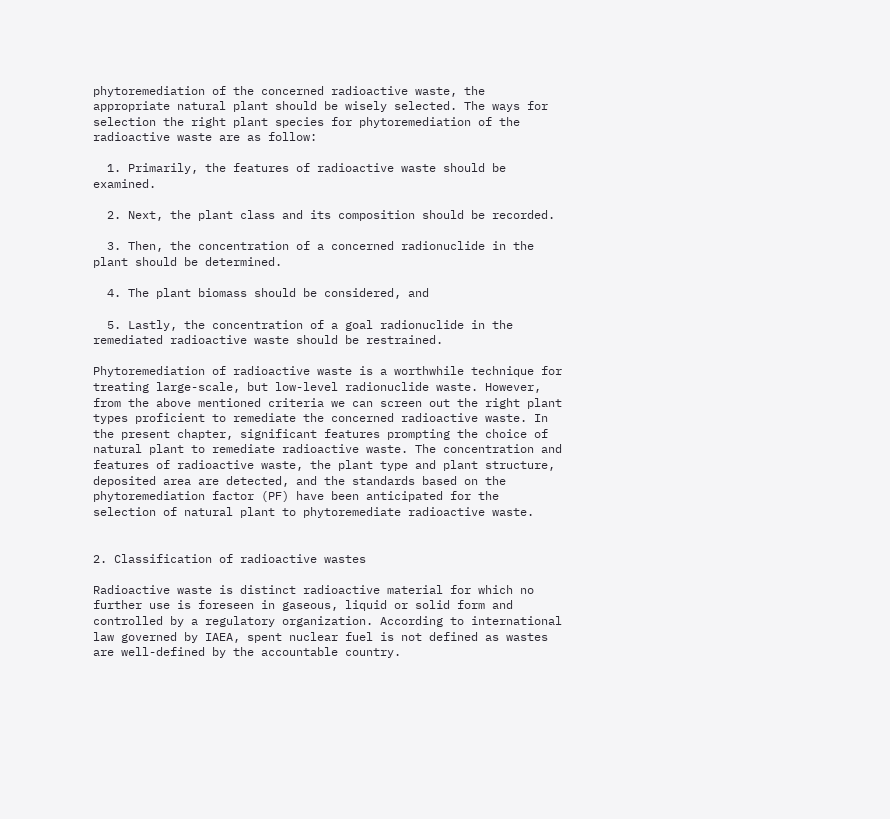phytoremediation of the concerned radioactive waste, the appropriate natural plant should be wisely selected. The ways for selection the right plant species for phytoremediation of the radioactive waste are as follow:

  1. Primarily, the features of radioactive waste should be examined.

  2. Next, the plant class and its composition should be recorded.

  3. Then, the concentration of a concerned radionuclide in the plant should be determined.

  4. The plant biomass should be considered, and

  5. Lastly, the concentration of a goal radionuclide in the remediated radioactive waste should be restrained.

Phytoremediation of radioactive waste is a worthwhile technique for treating large-scale, but low-level radionuclide waste. However, from the above mentioned criteria we can screen out the right plant types proficient to remediate the concerned radioactive waste. In the present chapter, significant features prompting the choice of natural plant to remediate radioactive waste. The concentration and features of radioactive waste, the plant type and plant structure, deposited area are detected, and the standards based on the phytoremediation factor (PF) have been anticipated for the selection of natural plant to phytoremediate radioactive waste.


2. Classification of radioactive wastes

Radioactive waste is distinct radioactive material for which no further use is foreseen in gaseous, liquid or solid form and controlled by a regulatory organization. According to international law governed by IAEA, spent nuclear fuel is not defined as wastes are well-defined by the accountable country.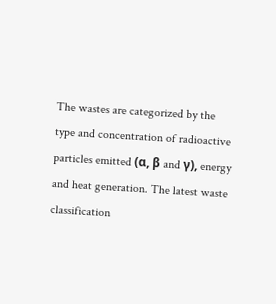The wastes are categorized by the type and concentration of radioactive particles emitted (α, β and γ), energy and heat generation. The latest waste classification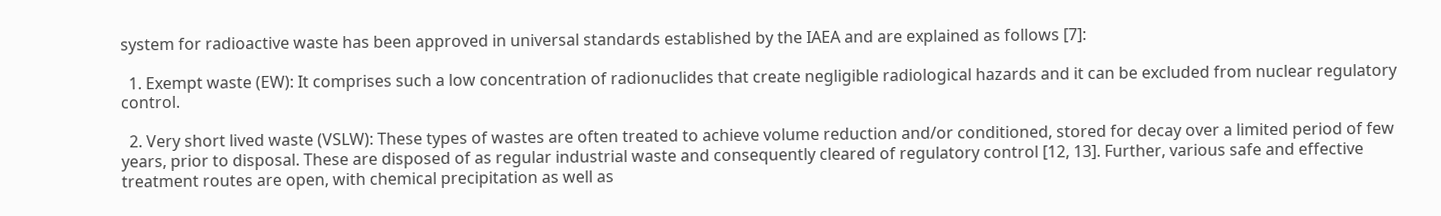system for radioactive waste has been approved in universal standards established by the IAEA and are explained as follows [7]:

  1. Exempt waste (EW): It comprises such a low concentration of radionuclides that create negligible radiological hazards and it can be excluded from nuclear regulatory control.

  2. Very short lived waste (VSLW): These types of wastes are often treated to achieve volume reduction and/or conditioned, stored for decay over a limited period of few years, prior to disposal. These are disposed of as regular industrial waste and consequently cleared of regulatory control [12, 13]. Further, various safe and effective treatment routes are open, with chemical precipitation as well as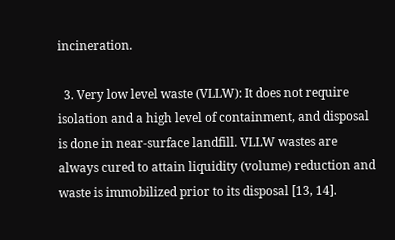incineration.

  3. Very low level waste (VLLW): It does not require isolation and a high level of containment, and disposal is done in near-surface landfill. VLLW wastes are always cured to attain liquidity (volume) reduction and waste is immobilized prior to its disposal [13, 14].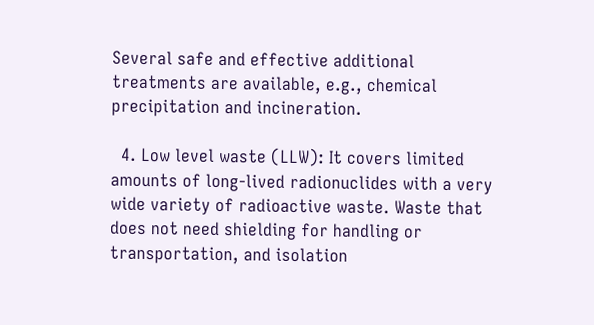Several safe and effective additional treatments are available, e.g., chemical precipitation and incineration.

  4. Low level waste (LLW): It covers limited amounts of long-lived radionuclides with a very wide variety of radioactive waste. Waste that does not need shielding for handling or transportation, and isolation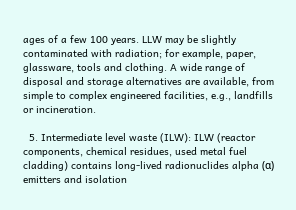ages of a few 100 years. LLW may be slightly contaminated with radiation; for example, paper, glassware, tools and clothing. A wide range of disposal and storage alternatives are available, from simple to complex engineered facilities, e.g., landfills or incineration.

  5. Intermediate level waste (ILW): ILW (reactor components, chemical residues, used metal fuel cladding) contains long-lived radionuclides alpha (α) emitters and isolation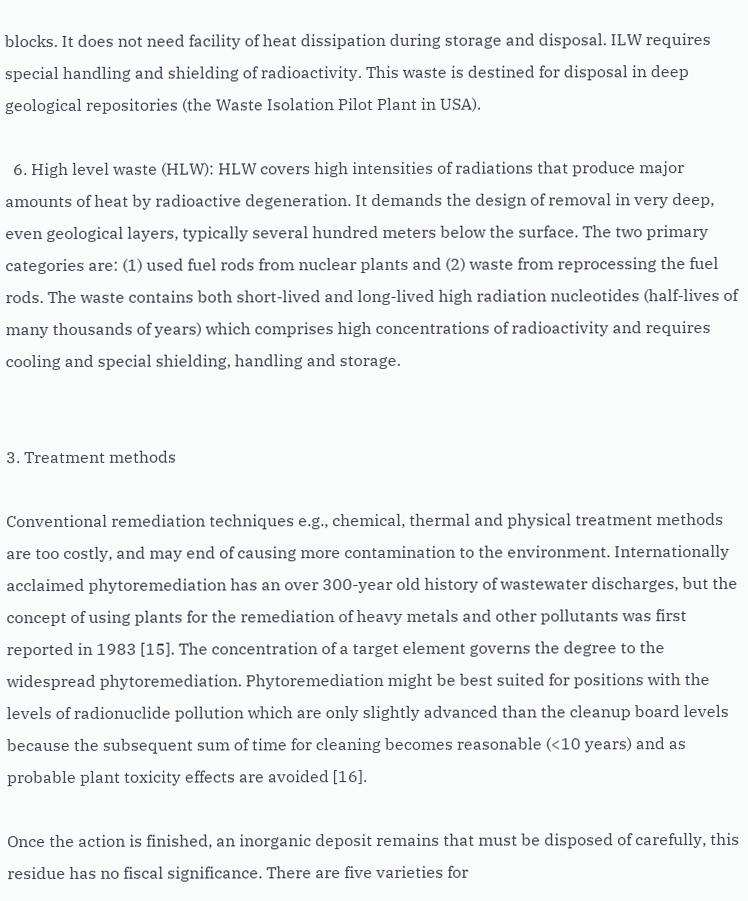blocks. It does not need facility of heat dissipation during storage and disposal. ILW requires special handling and shielding of radioactivity. This waste is destined for disposal in deep geological repositories (the Waste Isolation Pilot Plant in USA).

  6. High level waste (HLW): HLW covers high intensities of radiations that produce major amounts of heat by radioactive degeneration. It demands the design of removal in very deep, even geological layers, typically several hundred meters below the surface. The two primary categories are: (1) used fuel rods from nuclear plants and (2) waste from reprocessing the fuel rods. The waste contains both short-lived and long-lived high radiation nucleotides (half-lives of many thousands of years) which comprises high concentrations of radioactivity and requires cooling and special shielding, handling and storage.


3. Treatment methods

Conventional remediation techniques e.g., chemical, thermal and physical treatment methods are too costly, and may end of causing more contamination to the environment. Internationally acclaimed phytoremediation has an over 300-year old history of wastewater discharges, but the concept of using plants for the remediation of heavy metals and other pollutants was first reported in 1983 [15]. The concentration of a target element governs the degree to the widespread phytoremediation. Phytoremediation might be best suited for positions with the levels of radionuclide pollution which are only slightly advanced than the cleanup board levels because the subsequent sum of time for cleaning becomes reasonable (<10 years) and as probable plant toxicity effects are avoided [16].

Once the action is finished, an inorganic deposit remains that must be disposed of carefully, this residue has no fiscal significance. There are five varieties for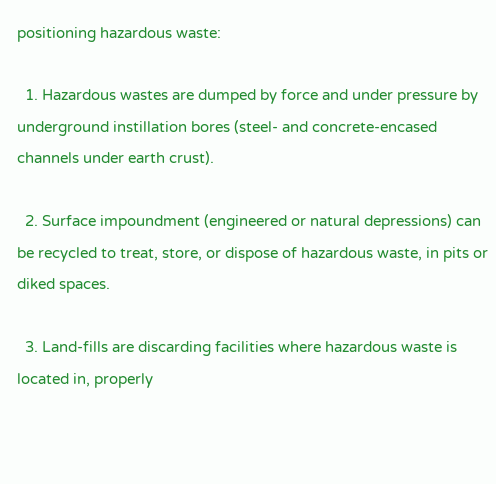positioning hazardous waste:

  1. Hazardous wastes are dumped by force and under pressure by underground instillation bores (steel- and concrete-encased channels under earth crust).

  2. Surface impoundment (engineered or natural depressions) can be recycled to treat, store, or dispose of hazardous waste, in pits or diked spaces.

  3. Land-fills are discarding facilities where hazardous waste is located in, properly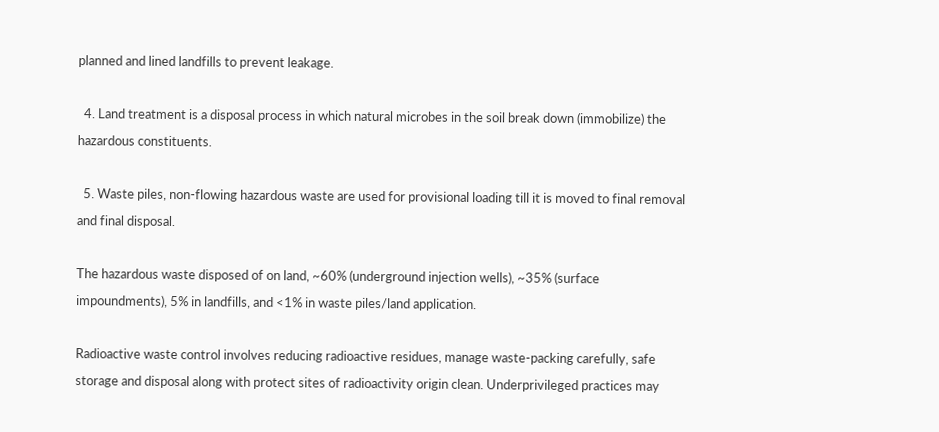planned and lined landfills to prevent leakage.

  4. Land treatment is a disposal process in which natural microbes in the soil break down (immobilize) the hazardous constituents.

  5. Waste piles, non-flowing hazardous waste are used for provisional loading till it is moved to final removal and final disposal.

The hazardous waste disposed of on land, ~60% (underground injection wells), ~35% (surface impoundments), 5% in landfills, and <1% in waste piles/land application.

Radioactive waste control involves reducing radioactive residues, manage waste-packing carefully, safe storage and disposal along with protect sites of radioactivity origin clean. Underprivileged practices may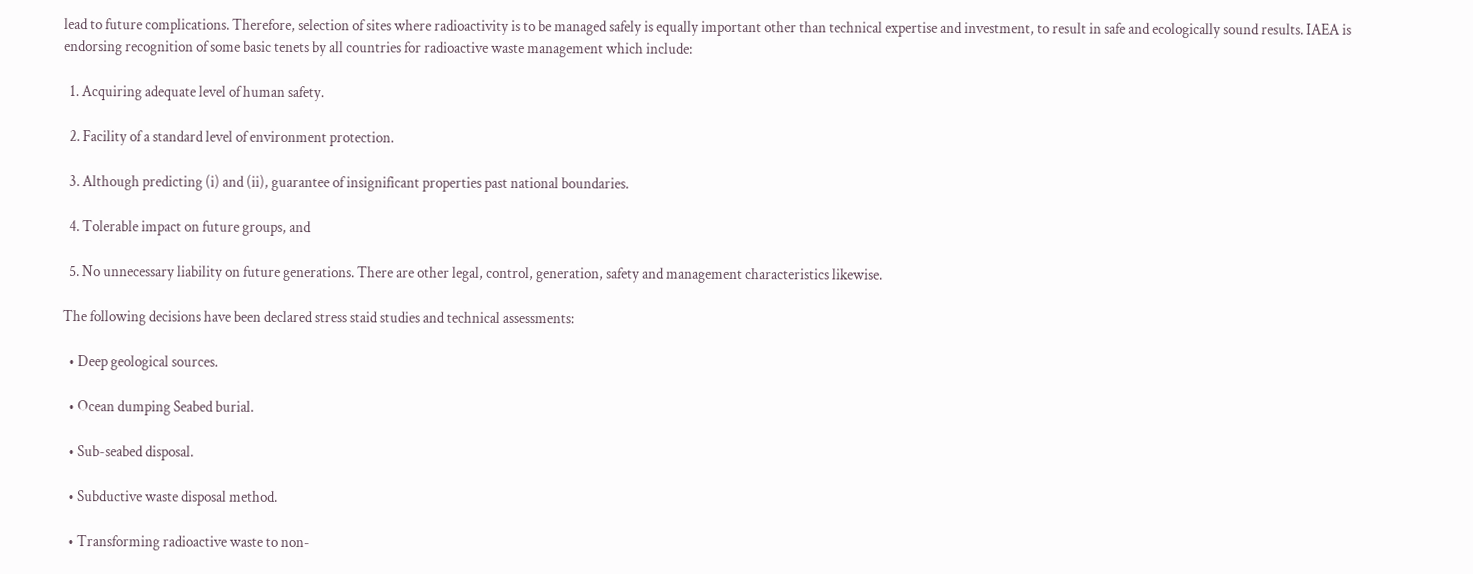lead to future complications. Therefore, selection of sites where radioactivity is to be managed safely is equally important other than technical expertise and investment, to result in safe and ecologically sound results. IAEA is endorsing recognition of some basic tenets by all countries for radioactive waste management which include:

  1. Acquiring adequate level of human safety.

  2. Facility of a standard level of environment protection.

  3. Although predicting (i) and (ii), guarantee of insignificant properties past national boundaries.

  4. Tolerable impact on future groups, and

  5. No unnecessary liability on future generations. There are other legal, control, generation, safety and management characteristics likewise.

The following decisions have been declared stress staid studies and technical assessments:

  • Deep geological sources.

  • Ocean dumping Seabed burial.

  • Sub-seabed disposal.

  • Subductive waste disposal method.

  • Transforming radioactive waste to non-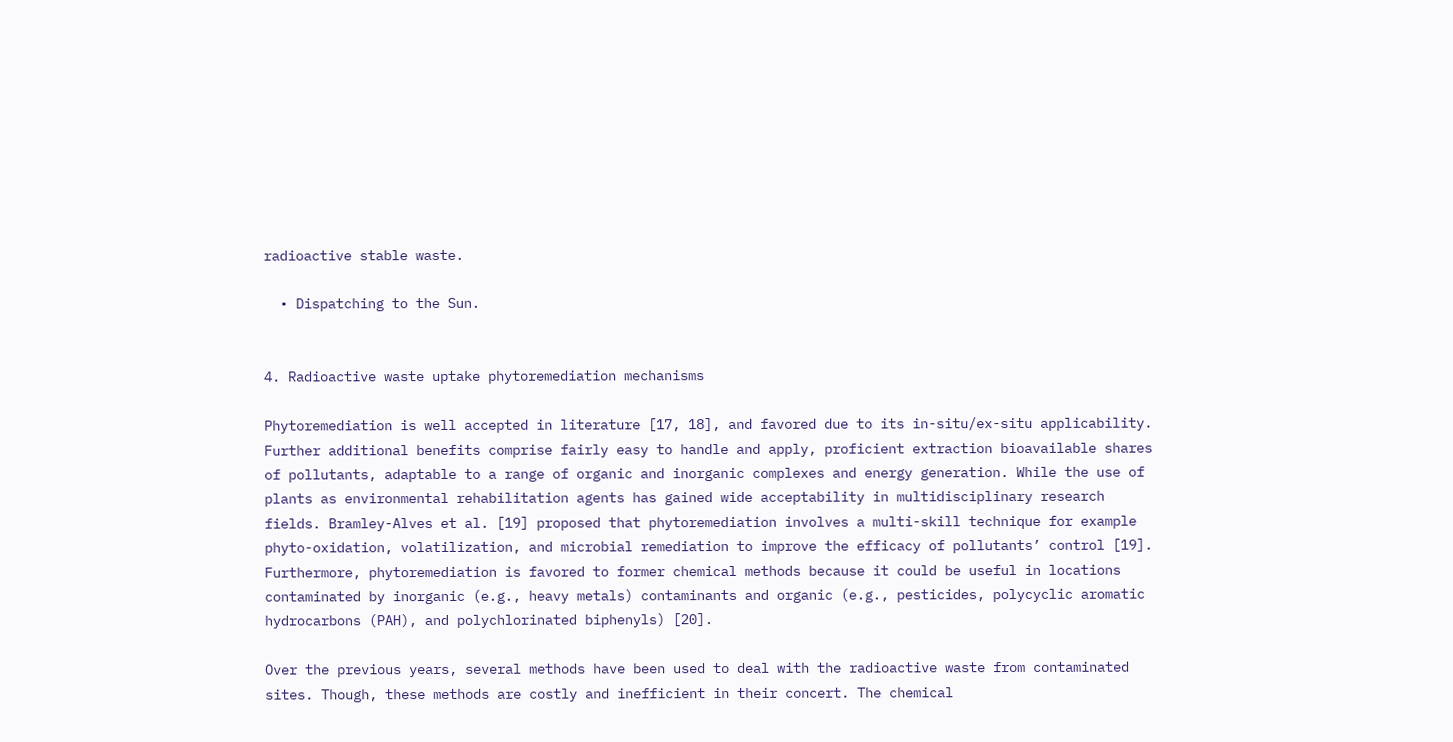radioactive stable waste.

  • Dispatching to the Sun.


4. Radioactive waste uptake phytoremediation mechanisms

Phytoremediation is well accepted in literature [17, 18], and favored due to its in-situ/ex-situ applicability. Further additional benefits comprise fairly easy to handle and apply, proficient extraction bioavailable shares of pollutants, adaptable to a range of organic and inorganic complexes and energy generation. While the use of plants as environmental rehabilitation agents has gained wide acceptability in multidisciplinary research fields. Bramley-Alves et al. [19] proposed that phytoremediation involves a multi-skill technique for example phyto-oxidation, volatilization, and microbial remediation to improve the efficacy of pollutants’ control [19]. Furthermore, phytoremediation is favored to former chemical methods because it could be useful in locations contaminated by inorganic (e.g., heavy metals) contaminants and organic (e.g., pesticides, polycyclic aromatic hydrocarbons (PAH), and polychlorinated biphenyls) [20].

Over the previous years, several methods have been used to deal with the radioactive waste from contaminated sites. Though, these methods are costly and inefficient in their concert. The chemical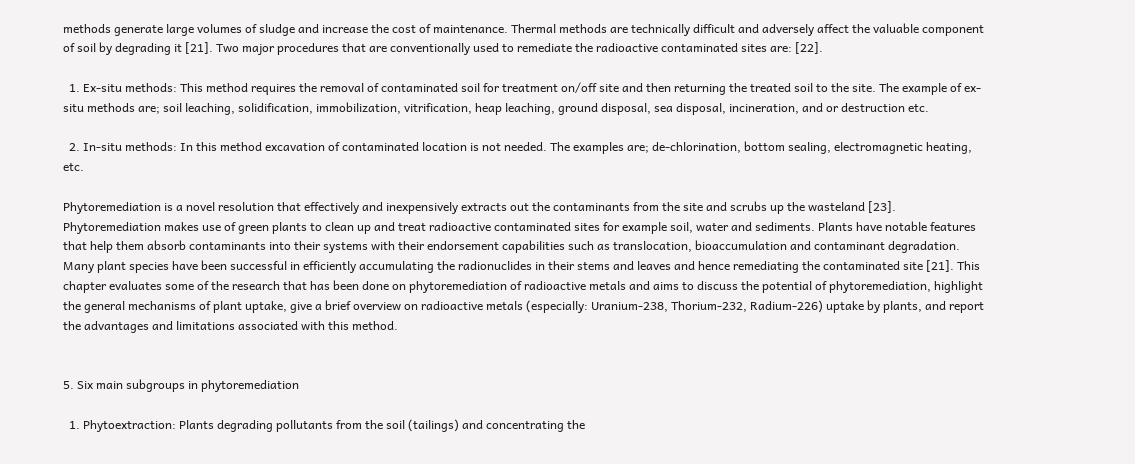methods generate large volumes of sludge and increase the cost of maintenance. Thermal methods are technically difficult and adversely affect the valuable component of soil by degrading it [21]. Two major procedures that are conventionally used to remediate the radioactive contaminated sites are: [22].

  1. Ex-situ methods: This method requires the removal of contaminated soil for treatment on/off site and then returning the treated soil to the site. The example of ex-situ methods are; soil leaching, solidification, immobilization, vitrification, heap leaching, ground disposal, sea disposal, incineration, and or destruction etc.

  2. In-situ methods: In this method excavation of contaminated location is not needed. The examples are; de-chlorination, bottom sealing, electromagnetic heating, etc.

Phytoremediation is a novel resolution that effectively and inexpensively extracts out the contaminants from the site and scrubs up the wasteland [23]. Phytoremediation makes use of green plants to clean up and treat radioactive contaminated sites for example soil, water and sediments. Plants have notable features that help them absorb contaminants into their systems with their endorsement capabilities such as translocation, bioaccumulation and contaminant degradation. Many plant species have been successful in efficiently accumulating the radionuclides in their stems and leaves and hence remediating the contaminated site [21]. This chapter evaluates some of the research that has been done on phytoremediation of radioactive metals and aims to discuss the potential of phytoremediation, highlight the general mechanisms of plant uptake, give a brief overview on radioactive metals (especially: Uranium-238, Thorium-232, Radium-226) uptake by plants, and report the advantages and limitations associated with this method.


5. Six main subgroups in phytoremediation

  1. Phytoextraction: Plants degrading pollutants from the soil (tailings) and concentrating the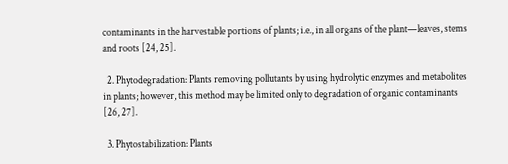contaminants in the harvestable portions of plants; i.e., in all organs of the plant—leaves, stems and roots [24, 25].

  2. Phytodegradation: Plants removing pollutants by using hydrolytic enzymes and metabolites in plants; however, this method may be limited only to degradation of organic contaminants [26, 27].

  3. Phytostabilization: Plants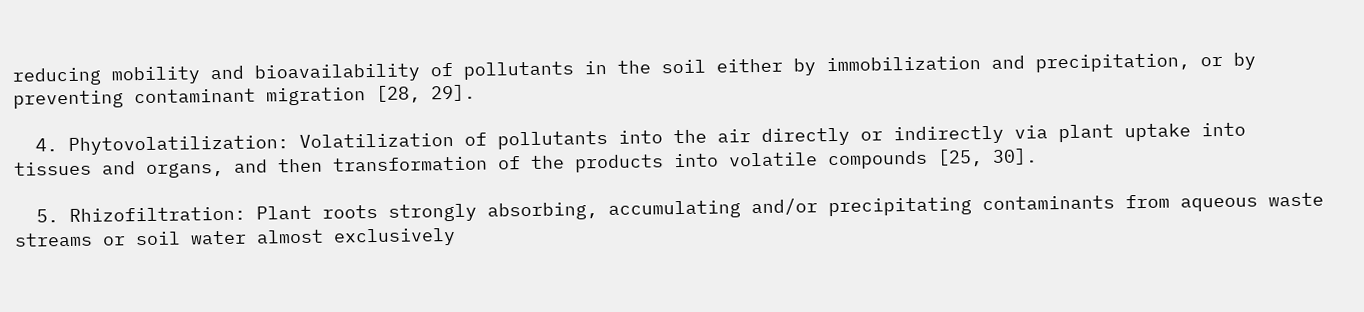reducing mobility and bioavailability of pollutants in the soil either by immobilization and precipitation, or by preventing contaminant migration [28, 29].

  4. Phytovolatilization: Volatilization of pollutants into the air directly or indirectly via plant uptake into tissues and organs, and then transformation of the products into volatile compounds [25, 30].

  5. Rhizofiltration: Plant roots strongly absorbing, accumulating and/or precipitating contaminants from aqueous waste streams or soil water almost exclusively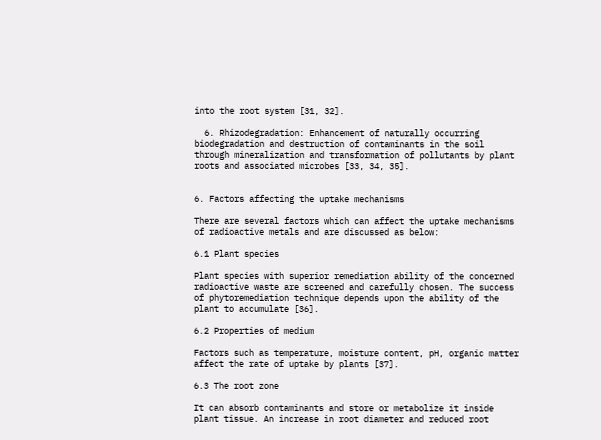into the root system [31, 32].

  6. Rhizodegradation: Enhancement of naturally occurring biodegradation and destruction of contaminants in the soil through mineralization and transformation of pollutants by plant roots and associated microbes [33, 34, 35].


6. Factors affecting the uptake mechanisms

There are several factors which can affect the uptake mechanisms of radioactive metals and are discussed as below:

6.1 Plant species

Plant species with superior remediation ability of the concerned radioactive waste are screened and carefully chosen. The success of phytoremediation technique depends upon the ability of the plant to accumulate [36].

6.2 Properties of medium

Factors such as temperature, moisture content, pH, organic matter affect the rate of uptake by plants [37].

6.3 The root zone

It can absorb contaminants and store or metabolize it inside plant tissue. An increase in root diameter and reduced root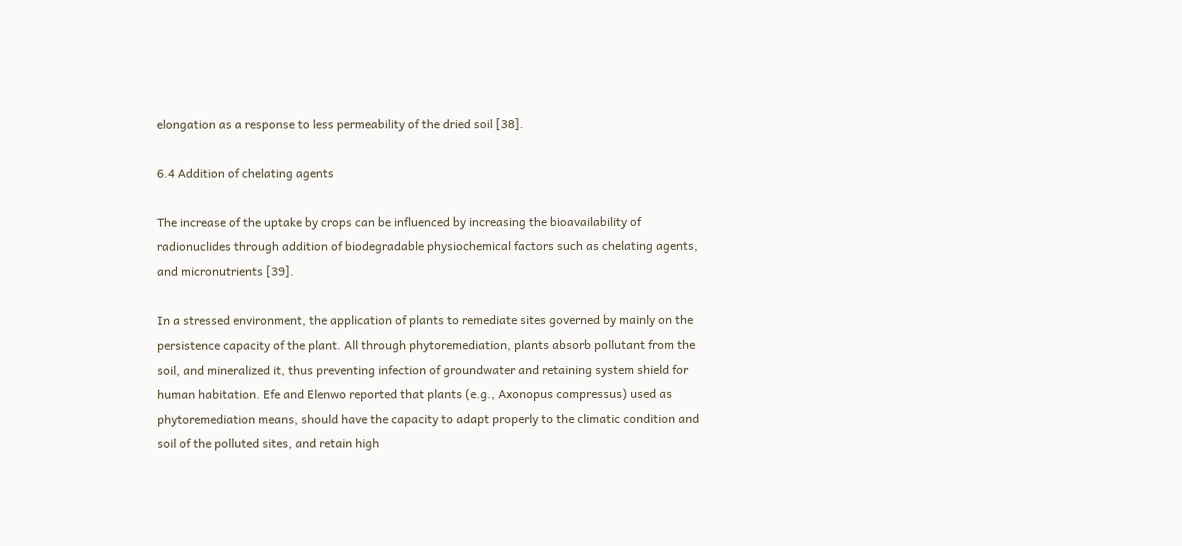elongation as a response to less permeability of the dried soil [38].

6.4 Addition of chelating agents

The increase of the uptake by crops can be influenced by increasing the bioavailability of radionuclides through addition of biodegradable physiochemical factors such as chelating agents, and micronutrients [39].

In a stressed environment, the application of plants to remediate sites governed by mainly on the persistence capacity of the plant. All through phytoremediation, plants absorb pollutant from the soil, and mineralized it, thus preventing infection of groundwater and retaining system shield for human habitation. Efe and Elenwo reported that plants (e.g., Axonopus compressus) used as phytoremediation means, should have the capacity to adapt properly to the climatic condition and soil of the polluted sites, and retain high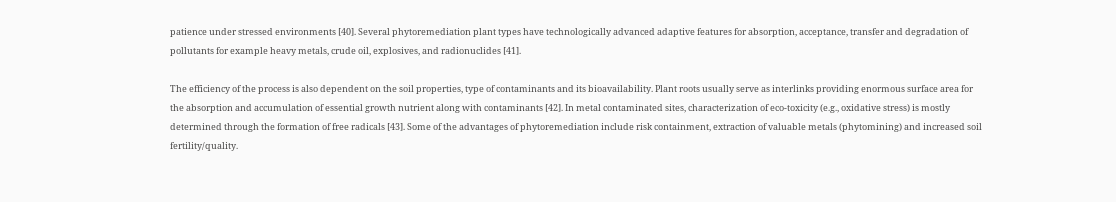patience under stressed environments [40]. Several phytoremediation plant types have technologically advanced adaptive features for absorption, acceptance, transfer and degradation of pollutants for example heavy metals, crude oil, explosives, and radionuclides [41].

The efficiency of the process is also dependent on the soil properties, type of contaminants and its bioavailability. Plant roots usually serve as interlinks providing enormous surface area for the absorption and accumulation of essential growth nutrient along with contaminants [42]. In metal contaminated sites, characterization of eco-toxicity (e.g., oxidative stress) is mostly determined through the formation of free radicals [43]. Some of the advantages of phytoremediation include risk containment, extraction of valuable metals (phytomining) and increased soil fertility/quality.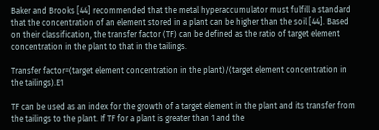Baker and Brooks [44] recommended that the metal hyperaccumulator must fulfill a standard that the concentration of an element stored in a plant can be higher than the soil [44]. Based on their classification, the transfer factor (TF) can be defined as the ratio of target element concentration in the plant to that in the tailings.

Transfer factor=(target element concentration in the plant)/(target element concentration in the tailings).E1

TF can be used as an index for the growth of a target element in the plant and its transfer from the tailings to the plant. If TF for a plant is greater than 1 and the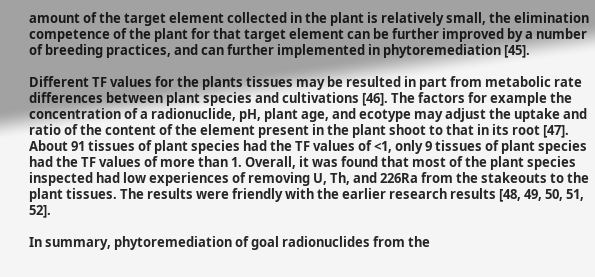amount of the target element collected in the plant is relatively small, the elimination competence of the plant for that target element can be further improved by a number of breeding practices, and can further implemented in phytoremediation [45].

Different TF values for the plants tissues may be resulted in part from metabolic rate differences between plant species and cultivations [46]. The factors for example the concentration of a radionuclide, pH, plant age, and ecotype may adjust the uptake and ratio of the content of the element present in the plant shoot to that in its root [47]. About 91 tissues of plant species had the TF values of <1, only 9 tissues of plant species had the TF values of more than 1. Overall, it was found that most of the plant species inspected had low experiences of removing U, Th, and 226Ra from the stakeouts to the plant tissues. The results were friendly with the earlier research results [48, 49, 50, 51, 52].

In summary, phytoremediation of goal radionuclides from the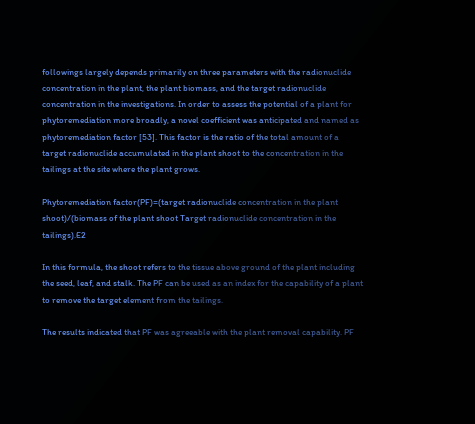followings largely depends primarily on three parameters with the radionuclide concentration in the plant, the plant biomass, and the target radionuclide concentration in the investigations. In order to assess the potential of a plant for phytoremediation more broadly, a novel coefficient was anticipated and named as phytoremediation factor [53]. This factor is the ratio of the total amount of a target radionuclide accumulated in the plant shoot to the concentration in the tailings at the site where the plant grows.

Phytoremediation factor(PF)=(target radionuclide concentration in the plant shoot)/(biomass of the plant shoot Target radionuclide concentration in the tailings).E2

In this formula, the shoot refers to the tissue above ground of the plant including the seed, leaf, and stalk. The PF can be used as an index for the capability of a plant to remove the target element from the tailings.

The results indicated that PF was agreeable with the plant removal capability. PF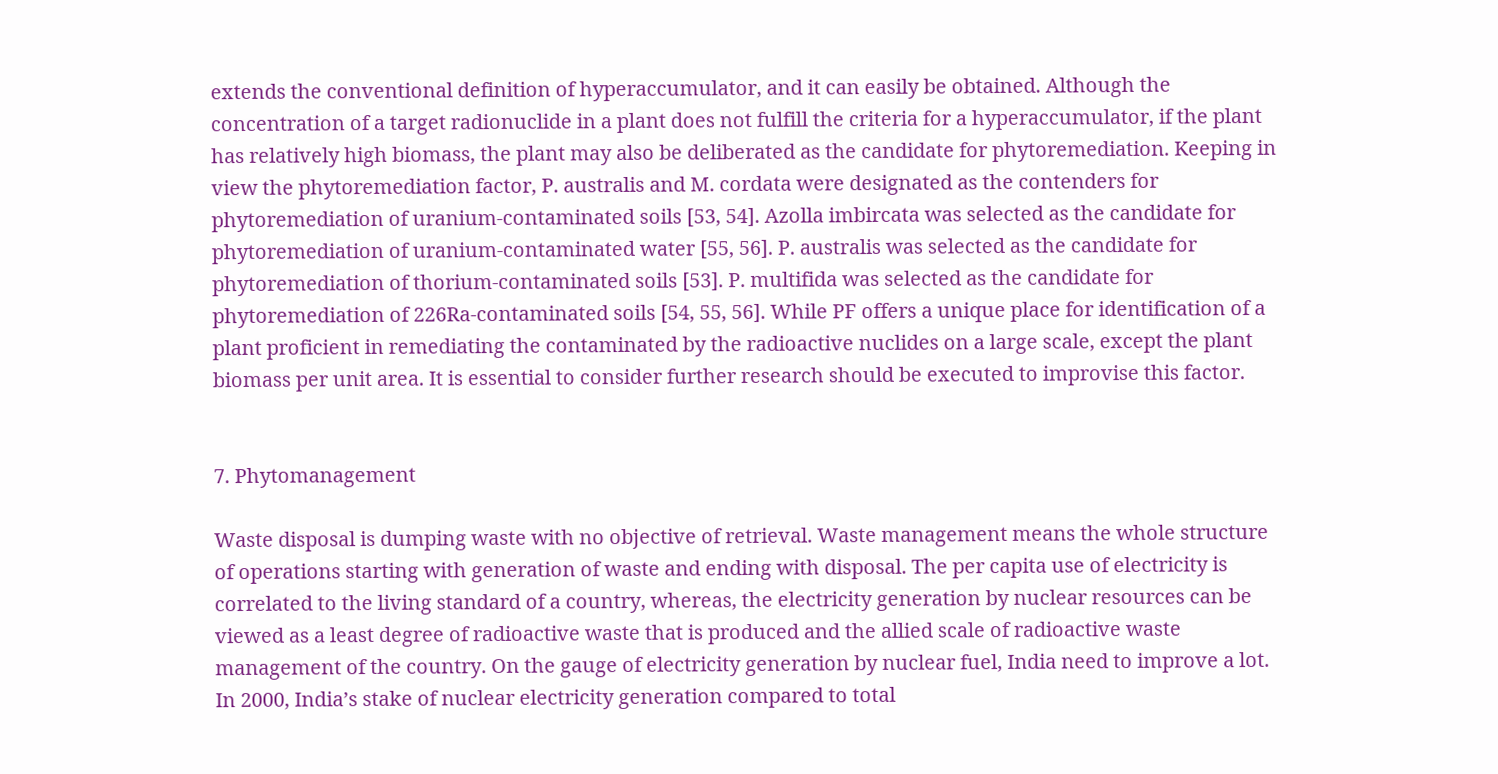extends the conventional definition of hyperaccumulator, and it can easily be obtained. Although the concentration of a target radionuclide in a plant does not fulfill the criteria for a hyperaccumulator, if the plant has relatively high biomass, the plant may also be deliberated as the candidate for phytoremediation. Keeping in view the phytoremediation factor, P. australis and M. cordata were designated as the contenders for phytoremediation of uranium-contaminated soils [53, 54]. Azolla imbircata was selected as the candidate for phytoremediation of uranium-contaminated water [55, 56]. P. australis was selected as the candidate for phytoremediation of thorium-contaminated soils [53]. P. multifida was selected as the candidate for phytoremediation of 226Ra-contaminated soils [54, 55, 56]. While PF offers a unique place for identification of a plant proficient in remediating the contaminated by the radioactive nuclides on a large scale, except the plant biomass per unit area. It is essential to consider further research should be executed to improvise this factor.


7. Phytomanagement

Waste disposal is dumping waste with no objective of retrieval. Waste management means the whole structure of operations starting with generation of waste and ending with disposal. The per capita use of electricity is correlated to the living standard of a country, whereas, the electricity generation by nuclear resources can be viewed as a least degree of radioactive waste that is produced and the allied scale of radioactive waste management of the country. On the gauge of electricity generation by nuclear fuel, India need to improve a lot. In 2000, India’s stake of nuclear electricity generation compared to total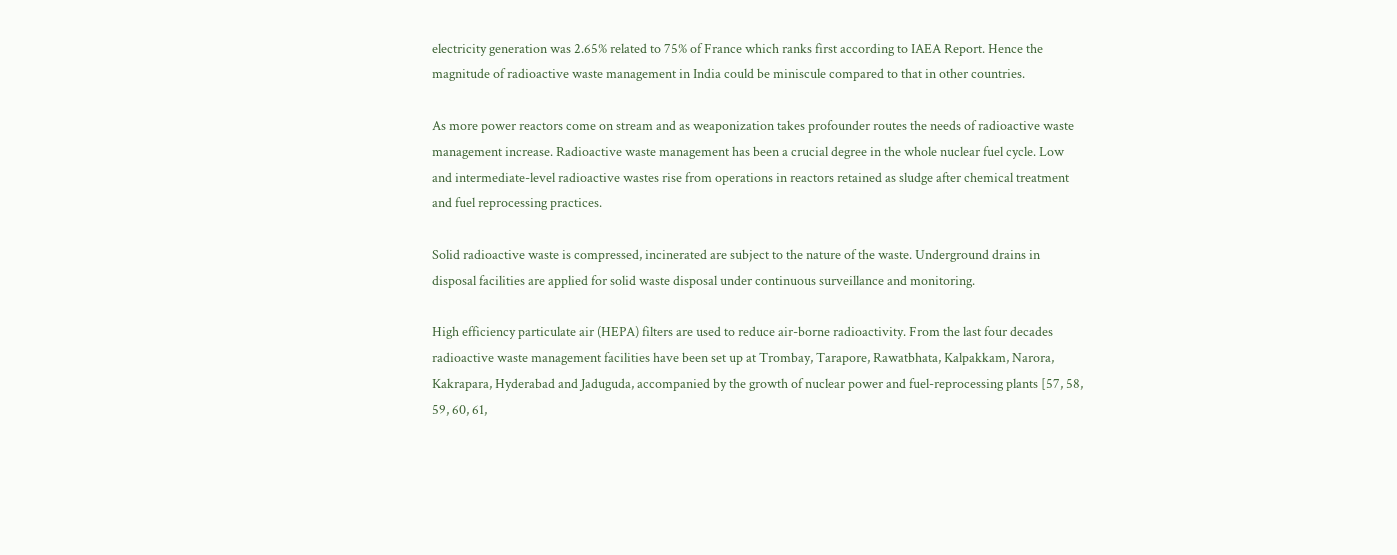electricity generation was 2.65% related to 75% of France which ranks first according to IAEA Report. Hence the magnitude of radioactive waste management in India could be miniscule compared to that in other countries.

As more power reactors come on stream and as weaponization takes profounder routes the needs of radioactive waste management increase. Radioactive waste management has been a crucial degree in the whole nuclear fuel cycle. Low and intermediate-level radioactive wastes rise from operations in reactors retained as sludge after chemical treatment and fuel reprocessing practices.

Solid radioactive waste is compressed, incinerated are subject to the nature of the waste. Underground drains in disposal facilities are applied for solid waste disposal under continuous surveillance and monitoring.

High efficiency particulate air (HEPA) filters are used to reduce air-borne radioactivity. From the last four decades radioactive waste management facilities have been set up at Trombay, Tarapore, Rawatbhata, Kalpakkam, Narora, Kakrapara, Hyderabad and Jaduguda, accompanied by the growth of nuclear power and fuel-reprocessing plants [57, 58, 59, 60, 61,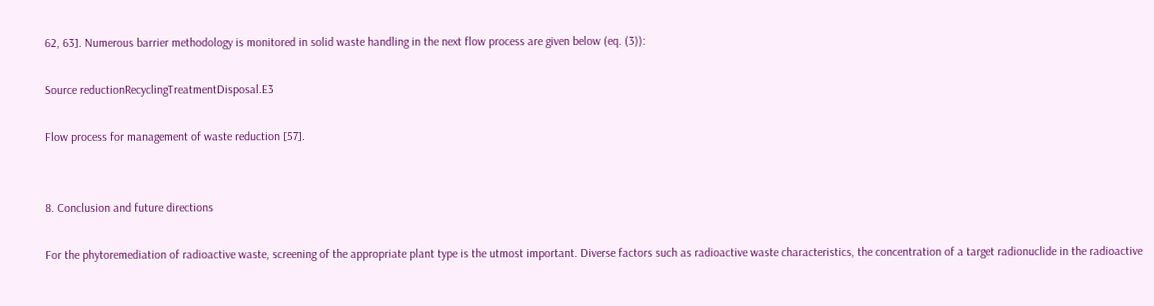62, 63]. Numerous barrier methodology is monitored in solid waste handling in the next flow process are given below (eq. (3)):

Source reductionRecyclingTreatmentDisposal.E3

Flow process for management of waste reduction [57].


8. Conclusion and future directions

For the phytoremediation of radioactive waste, screening of the appropriate plant type is the utmost important. Diverse factors such as radioactive waste characteristics, the concentration of a target radionuclide in the radioactive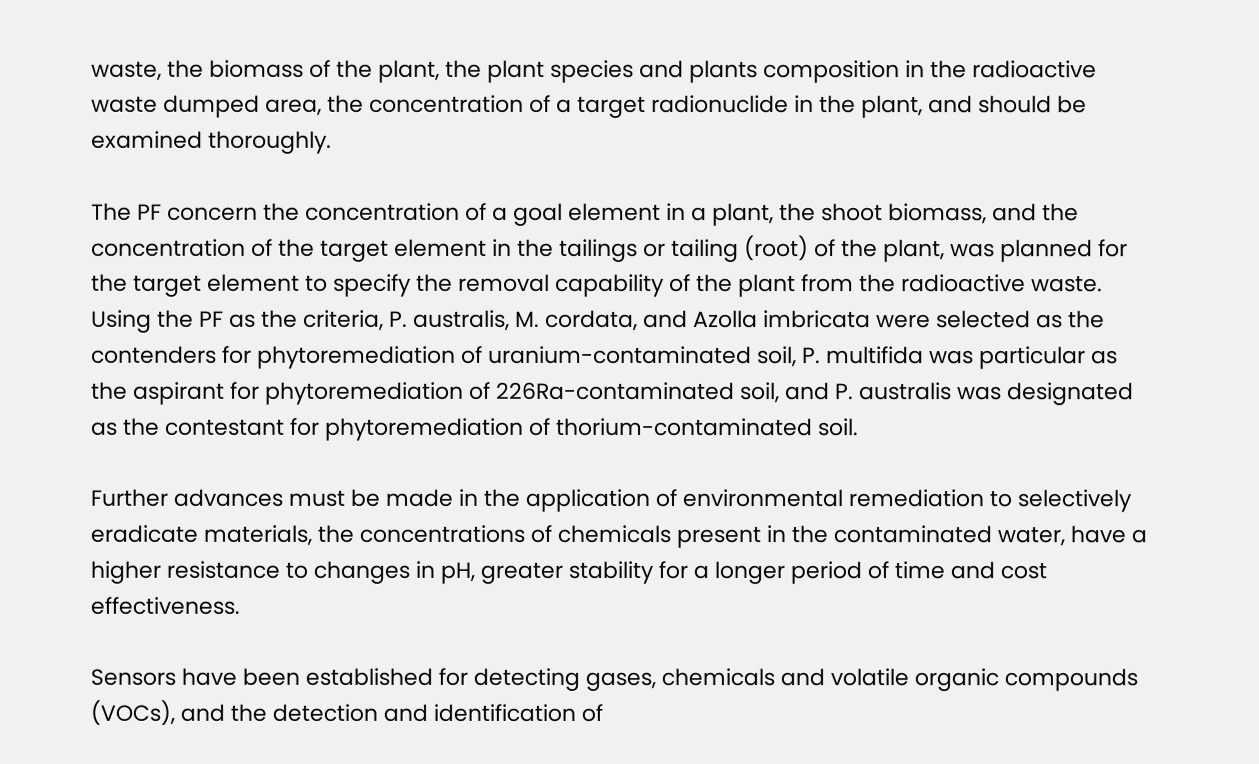waste, the biomass of the plant, the plant species and plants composition in the radioactive waste dumped area, the concentration of a target radionuclide in the plant, and should be examined thoroughly.

The PF concern the concentration of a goal element in a plant, the shoot biomass, and the concentration of the target element in the tailings or tailing (root) of the plant, was planned for the target element to specify the removal capability of the plant from the radioactive waste. Using the PF as the criteria, P. australis, M. cordata, and Azolla imbricata were selected as the contenders for phytoremediation of uranium-contaminated soil, P. multifida was particular as the aspirant for phytoremediation of 226Ra-contaminated soil, and P. australis was designated as the contestant for phytoremediation of thorium-contaminated soil.

Further advances must be made in the application of environmental remediation to selectively eradicate materials, the concentrations of chemicals present in the contaminated water, have a higher resistance to changes in pH, greater stability for a longer period of time and cost effectiveness.

Sensors have been established for detecting gases, chemicals and volatile organic compounds (VOCs), and the detection and identification of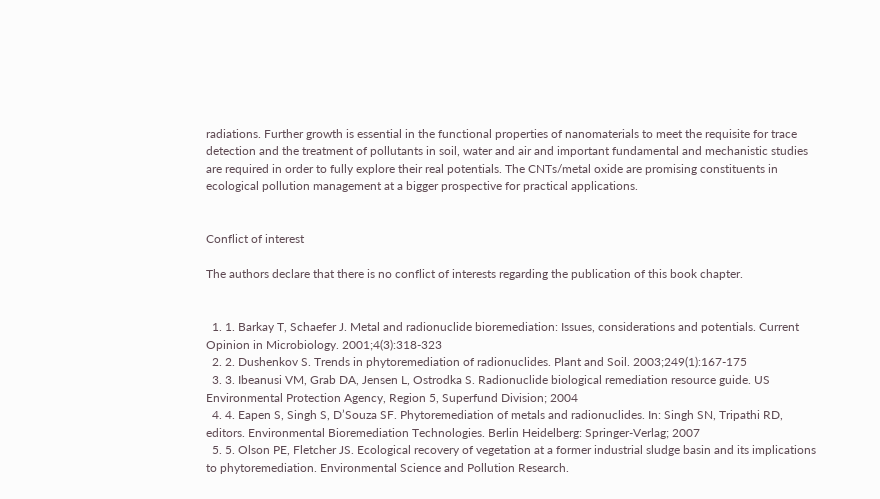radiations. Further growth is essential in the functional properties of nanomaterials to meet the requisite for trace detection and the treatment of pollutants in soil, water and air and important fundamental and mechanistic studies are required in order to fully explore their real potentials. The CNTs/metal oxide are promising constituents in ecological pollution management at a bigger prospective for practical applications.


Conflict of interest

The authors declare that there is no conflict of interests regarding the publication of this book chapter.


  1. 1. Barkay T, Schaefer J. Metal and radionuclide bioremediation: Issues, considerations and potentials. Current Opinion in Microbiology. 2001;4(3):318-323
  2. 2. Dushenkov S. Trends in phytoremediation of radionuclides. Plant and Soil. 2003;249(1):167-175
  3. 3. Ibeanusi VM, Grab DA, Jensen L, Ostrodka S. Radionuclide biological remediation resource guide. US Environmental Protection Agency, Region 5, Superfund Division; 2004
  4. 4. Eapen S, Singh S, D’Souza SF. Phytoremediation of metals and radionuclides. In: Singh SN, Tripathi RD, editors. Environmental Bioremediation Technologies. Berlin Heidelberg: Springer-Verlag; 2007
  5. 5. Olson PE, Fletcher JS. Ecological recovery of vegetation at a former industrial sludge basin and its implications to phytoremediation. Environmental Science and Pollution Research.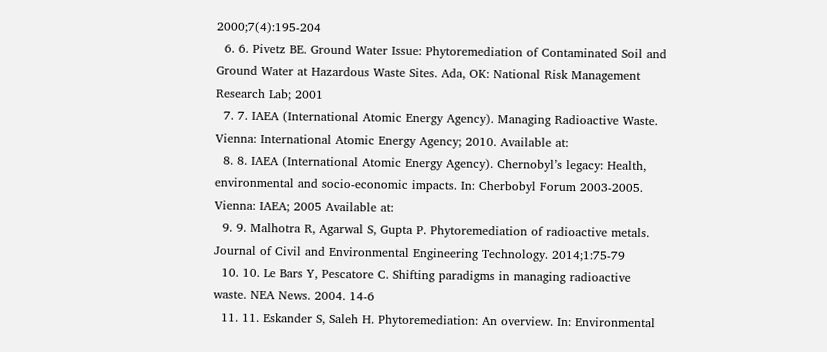2000;7(4):195-204
  6. 6. Pivetz BE. Ground Water Issue: Phytoremediation of Contaminated Soil and Ground Water at Hazardous Waste Sites. Ada, OK: National Risk Management Research Lab; 2001
  7. 7. IAEA (International Atomic Energy Agency). Managing Radioactive Waste. Vienna: International Atomic Energy Agency; 2010. Available at:
  8. 8. IAEA (International Atomic Energy Agency). Chernobyl’s legacy: Health, environmental and socio-economic impacts. In: Cherbobyl Forum 2003-2005. Vienna: IAEA; 2005 Available at:
  9. 9. Malhotra R, Agarwal S, Gupta P. Phytoremediation of radioactive metals. Journal of Civil and Environmental Engineering Technology. 2014;1:75-79
  10. 10. Le Bars Y, Pescatore C. Shifting paradigms in managing radioactive waste. NEA News. 2004. 14-6
  11. 11. Eskander S, Saleh H. Phytoremediation: An overview. In: Environmental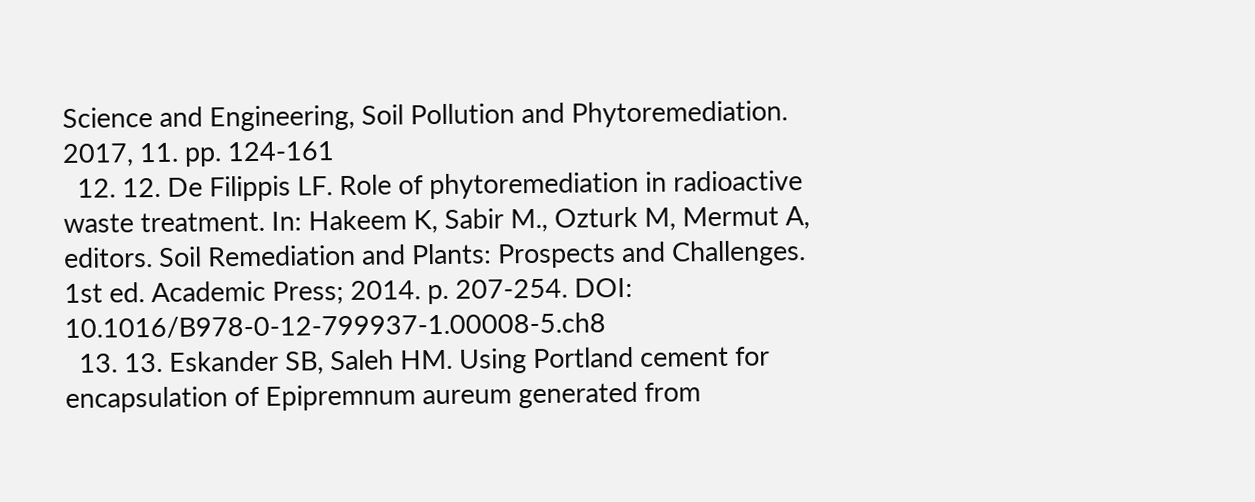Science and Engineering, Soil Pollution and Phytoremediation. 2017, 11. pp. 124-161
  12. 12. De Filippis LF. Role of phytoremediation in radioactive waste treatment. In: Hakeem K, Sabir M., Ozturk M, Mermut A, editors. Soil Remediation and Plants: Prospects and Challenges. 1st ed. Academic Press; 2014. p. 207-254. DOI: 10.1016/B978-0-12-799937-1.00008-5.ch8
  13. 13. Eskander SB, Saleh HM. Using Portland cement for encapsulation of Epipremnum aureum generated from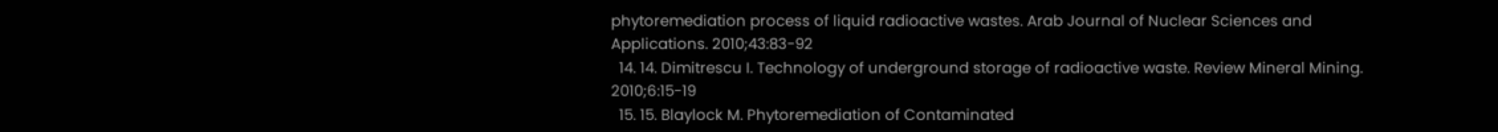phytoremediation process of liquid radioactive wastes. Arab Journal of Nuclear Sciences and Applications. 2010;43:83-92
  14. 14. Dimitrescu I. Technology of underground storage of radioactive waste. Review Mineral Mining. 2010;6:15-19
  15. 15. Blaylock M. Phytoremediation of Contaminated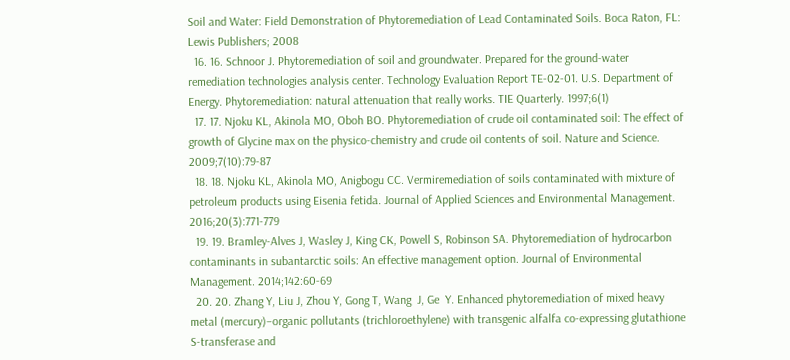Soil and Water: Field Demonstration of Phytoremediation of Lead Contaminated Soils. Boca Raton, FL: Lewis Publishers; 2008
  16. 16. Schnoor J. Phytoremediation of soil and groundwater. Prepared for the ground-water remediation technologies analysis center. Technology Evaluation Report TE-02-01. U.S. Department of Energy. Phytoremediation: natural attenuation that really works. TIE Quarterly. 1997;6(1)
  17. 17. Njoku KL, Akinola MO, Oboh BO. Phytoremediation of crude oil contaminated soil: The effect of growth of Glycine max on the physico-chemistry and crude oil contents of soil. Nature and Science. 2009;7(10):79-87
  18. 18. Njoku KL, Akinola MO, Anigbogu CC. Vermiremediation of soils contaminated with mixture of petroleum products using Eisenia fetida. Journal of Applied Sciences and Environmental Management. 2016;20(3):771-779
  19. 19. Bramley-Alves J, Wasley J, King CK, Powell S, Robinson SA. Phytoremediation of hydrocarbon contaminants in subantarctic soils: An effective management option. Journal of Environmental Management. 2014;142:60-69
  20. 20. Zhang Y, Liu J, Zhou Y, Gong T, Wang  J, Ge  Y. Enhanced phytoremediation of mixed heavy metal (mercury)–organic pollutants (trichloroethylene) with transgenic alfalfa co-expressing glutathione S-transferase and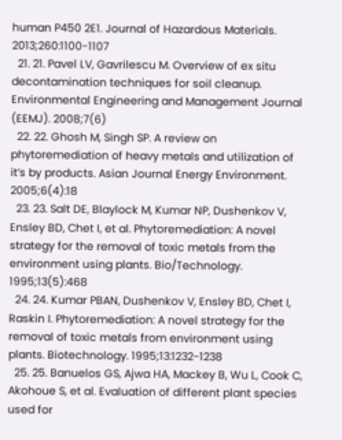human P450 2E1. Journal of Hazardous Materials. 2013;260:1100-1107
  21. 21. Pavel LV, Gavrilescu M. Overview of ex situ decontamination techniques for soil cleanup. Environmental Engineering and Management Journal (EEMJ). 2008;7(6)
  22. 22. Ghosh M, Singh SP. A review on phytoremediation of heavy metals and utilization of it’s by products. Asian Journal Energy Environment. 2005;6(4):18
  23. 23. Salt DE, Blaylock M, Kumar NP, Dushenkov V, Ensley BD, Chet I, et al. Phytoremediation: A novel strategy for the removal of toxic metals from the environment using plants. Bio/Technology. 1995;13(5):468
  24. 24. Kumar PBAN, Dushenkov V, Ensley BD, Chet I, Raskin I. Phytoremediation: A novel strategy for the removal of toxic metals from environment using plants. Biotechnology. 1995;13:1232-1238
  25. 25. Banuelos GS, Ajwa HA, Mackey B, Wu L, Cook C, Akohoue S, et al. Evaluation of different plant species used for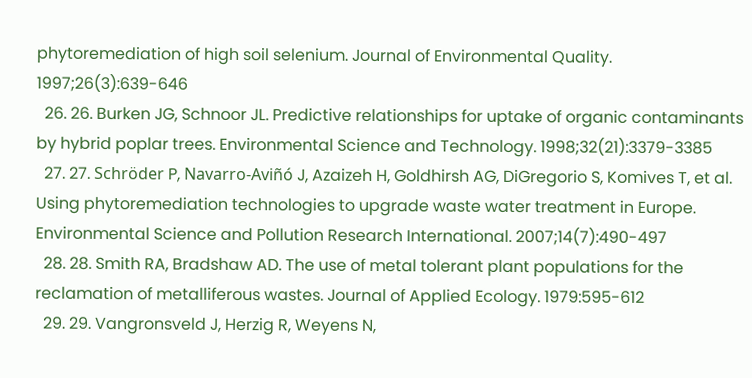phytoremediation of high soil selenium. Journal of Environmental Quality. 1997;26(3):639-646
  26. 26. Burken JG, Schnoor JL. Predictive relationships for uptake of organic contaminants by hybrid poplar trees. Environmental Science and Technology. 1998;32(21):3379-3385
  27. 27. Schröder P, Navarro-Aviñó J, Azaizeh H, Goldhirsh AG, DiGregorio S, Komives T, et al. Using phytoremediation technologies to upgrade waste water treatment in Europe. Environmental Science and Pollution Research International. 2007;14(7):490-497
  28. 28. Smith RA, Bradshaw AD. The use of metal tolerant plant populations for the reclamation of metalliferous wastes. Journal of Applied Ecology. 1979:595-612
  29. 29. Vangronsveld J, Herzig R, Weyens N,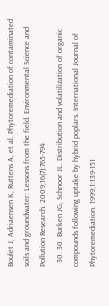Boulet J, Adriaensen K, Ruttens A, et al. Phytoremediation of contaminated soils and groundwater: Lessons from the field. Environmental Science and Pollution Research. 2009;16(7):765-794
  30. 30. Burken JG, Schnoor JL. Distribution and volatilization of organic compounds following uptake by hybrid poplars. International Journal of Phytoremediation. 1999;1:139-151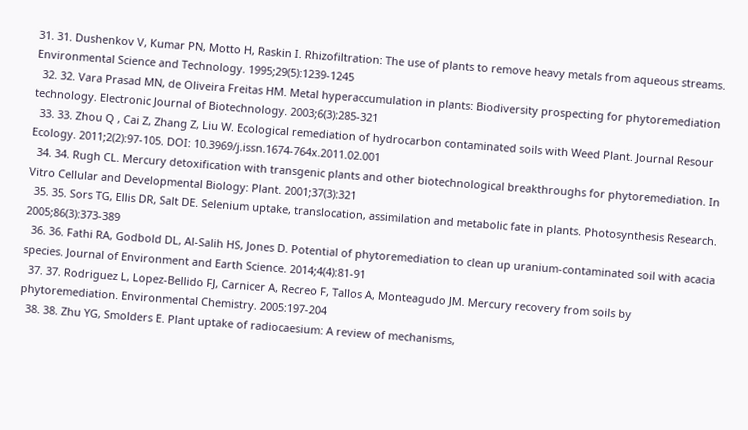31. 31. Dushenkov V, Kumar PN, Motto H, Raskin I. Rhizofiltration: The use of plants to remove heavy metals from aqueous streams. Environmental Science and Technology. 1995;29(5):1239-1245
  32. 32. Vara Prasad MN, de Oliveira Freitas HM. Metal hyperaccumulation in plants: Biodiversity prospecting for phytoremediation technology. Electronic Journal of Biotechnology. 2003;6(3):285-321
  33. 33. Zhou Q , Cai Z, Zhang Z, Liu W. Ecological remediation of hydrocarbon contaminated soils with Weed Plant. Journal Resour Ecology. 2011;2(2):97-105. DOI: 10.3969/j.issn.1674-764x.2011.02.001
  34. 34. Rugh CL. Mercury detoxification with transgenic plants and other biotechnological breakthroughs for phytoremediation. In Vitro Cellular and Developmental Biology: Plant. 2001;37(3):321
  35. 35. Sors TG, Ellis DR, Salt DE. Selenium uptake, translocation, assimilation and metabolic fate in plants. Photosynthesis Research. 2005;86(3):373-389
  36. 36. Fathi RA, Godbold DL, Al-Salih HS, Jones D. Potential of phytoremediation to clean up uranium-contaminated soil with acacia species. Journal of Environment and Earth Science. 2014;4(4):81-91
  37. 37. Rodriguez L, Lopez-Bellido FJ, Carnicer A, Recreo F, Tallos A, Monteagudo JM. Mercury recovery from soils by phytoremediation. Environmental Chemistry. 2005:197-204
  38. 38. Zhu YG, Smolders E. Plant uptake of radiocaesium: A review of mechanisms,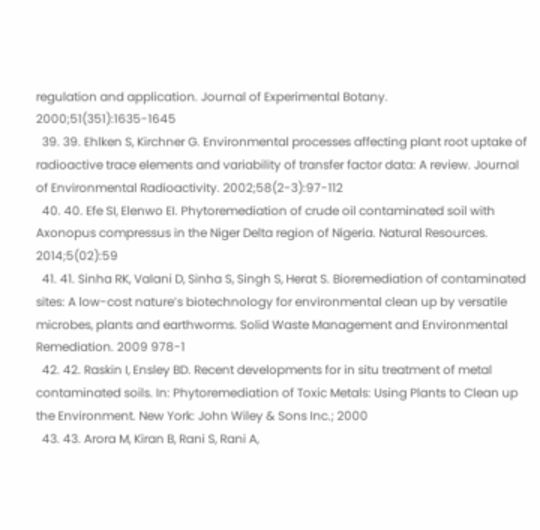regulation and application. Journal of Experimental Botany. 2000;51(351):1635-1645
  39. 39. Ehlken S, Kirchner G. Environmental processes affecting plant root uptake of radioactive trace elements and variability of transfer factor data: A review. Journal of Environmental Radioactivity. 2002;58(2-3):97-112
  40. 40. Efe SI, Elenwo EI. Phytoremediation of crude oil contaminated soil with Axonopus compressus in the Niger Delta region of Nigeria. Natural Resources. 2014;5(02):59
  41. 41. Sinha RK, Valani D, Sinha S, Singh S, Herat S. Bioremediation of contaminated sites: A low-cost nature’s biotechnology for environmental clean up by versatile microbes, plants and earthworms. Solid Waste Management and Environmental Remediation. 2009 978-1
  42. 42. Raskin I, Ensley BD. Recent developments for in situ treatment of metal contaminated soils. In: Phytoremediation of Toxic Metals: Using Plants to Clean up the Environment. New York: John Wiley & Sons Inc.; 2000
  43. 43. Arora M, Kiran B, Rani S, Rani A,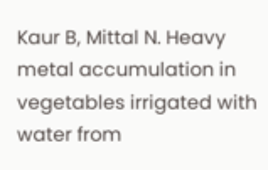Kaur B, Mittal N. Heavy metal accumulation in vegetables irrigated with water from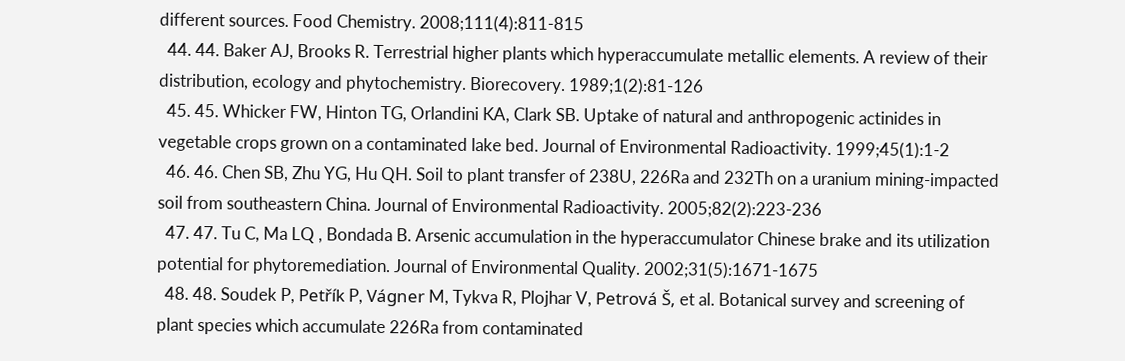different sources. Food Chemistry. 2008;111(4):811-815
  44. 44. Baker AJ, Brooks R. Terrestrial higher plants which hyperaccumulate metallic elements. A review of their distribution, ecology and phytochemistry. Biorecovery. 1989;1(2):81-126
  45. 45. Whicker FW, Hinton TG, Orlandini KA, Clark SB. Uptake of natural and anthropogenic actinides in vegetable crops grown on a contaminated lake bed. Journal of Environmental Radioactivity. 1999;45(1):1-2
  46. 46. Chen SB, Zhu YG, Hu QH. Soil to plant transfer of 238U, 226Ra and 232Th on a uranium mining-impacted soil from southeastern China. Journal of Environmental Radioactivity. 2005;82(2):223-236
  47. 47. Tu C, Ma LQ , Bondada B. Arsenic accumulation in the hyperaccumulator Chinese brake and its utilization potential for phytoremediation. Journal of Environmental Quality. 2002;31(5):1671-1675
  48. 48. Soudek P, Petřík P, Vágner M, Tykva R, Plojhar V, Petrová Š, et al. Botanical survey and screening of plant species which accumulate 226Ra from contaminated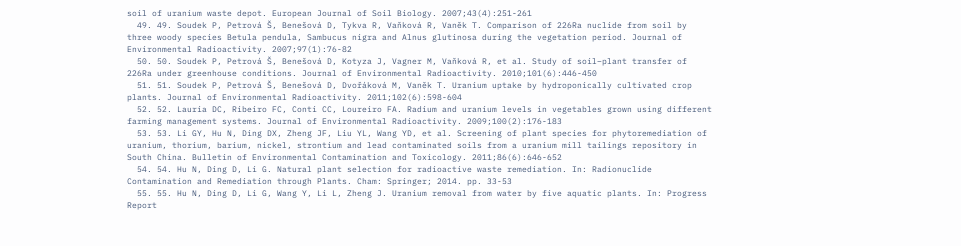soil of uranium waste depot. European Journal of Soil Biology. 2007;43(4):251-261
  49. 49. Soudek P, Petrová Š, Benešová D, Tykva R, Vaňková R, Vaněk T. Comparison of 226Ra nuclide from soil by three woody species Betula pendula, Sambucus nigra and Alnus glutinosa during the vegetation period. Journal of Environmental Radioactivity. 2007;97(1):76-82
  50. 50. Soudek P, Petrová Š, Benešová D, Kotyza J, Vagner M, Vaňková R, et al. Study of soil–plant transfer of 226Ra under greenhouse conditions. Journal of Environmental Radioactivity. 2010;101(6):446-450
  51. 51. Soudek P, Petrová Š, Benešová D, Dvořáková M, Vaněk T. Uranium uptake by hydroponically cultivated crop plants. Journal of Environmental Radioactivity. 2011;102(6):598-604
  52. 52. Lauria DC, Ribeiro FC, Conti CC, Loureiro FA. Radium and uranium levels in vegetables grown using different farming management systems. Journal of Environmental Radioactivity. 2009;100(2):176-183
  53. 53. Li GY, Hu N, Ding DX, Zheng JF, Liu YL, Wang YD, et al. Screening of plant species for phytoremediation of uranium, thorium, barium, nickel, strontium and lead contaminated soils from a uranium mill tailings repository in South China. Bulletin of Environmental Contamination and Toxicology. 2011;86(6):646-652
  54. 54. Hu N, Ding D, Li G. Natural plant selection for radioactive waste remediation. In: Radionuclide Contamination and Remediation through Plants. Cham: Springer; 2014. pp. 33-53
  55. 55. Hu N, Ding D, Li G, Wang Y, Li L, Zheng J. Uranium removal from water by five aquatic plants. In: Progress Report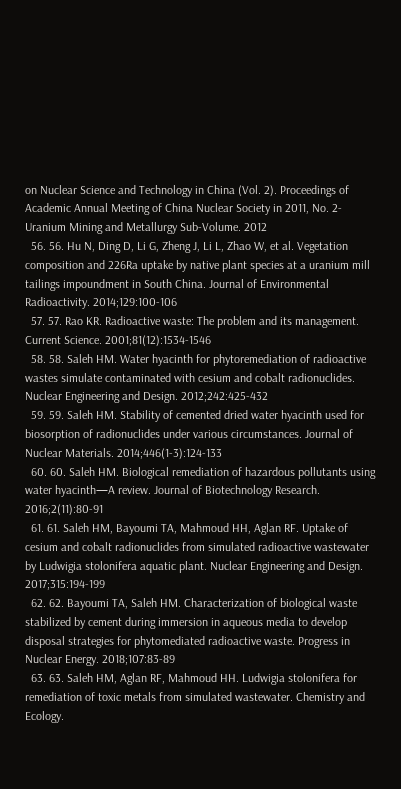on Nuclear Science and Technology in China (Vol. 2). Proceedings of Academic Annual Meeting of China Nuclear Society in 2011, No. 2-Uranium Mining and Metallurgy Sub-Volume. 2012
  56. 56. Hu N, Ding D, Li G, Zheng J, Li L, Zhao W, et al. Vegetation composition and 226Ra uptake by native plant species at a uranium mill tailings impoundment in South China. Journal of Environmental Radioactivity. 2014;129:100-106
  57. 57. Rao KR. Radioactive waste: The problem and its management. Current Science. 2001;81(12):1534-1546
  58. 58. Saleh HM. Water hyacinth for phytoremediation of radioactive wastes simulate contaminated with cesium and cobalt radionuclides. Nuclear Engineering and Design. 2012;242:425-432
  59. 59. Saleh HM. Stability of cemented dried water hyacinth used for biosorption of radionuclides under various circumstances. Journal of Nuclear Materials. 2014;446(1-3):124-133
  60. 60. Saleh HM. Biological remediation of hazardous pollutants using water hyacinth—A review. Journal of Biotechnology Research. 2016;2(11):80-91
  61. 61. Saleh HM, Bayoumi TA, Mahmoud HH, Aglan RF. Uptake of cesium and cobalt radionuclides from simulated radioactive wastewater by Ludwigia stolonifera aquatic plant. Nuclear Engineering and Design. 2017;315:194-199
  62. 62. Bayoumi TA, Saleh HM. Characterization of biological waste stabilized by cement during immersion in aqueous media to develop disposal strategies for phytomediated radioactive waste. Progress in Nuclear Energy. 2018;107:83-89
  63. 63. Saleh HM, Aglan RF, Mahmoud HH. Ludwigia stolonifera for remediation of toxic metals from simulated wastewater. Chemistry and Ecology.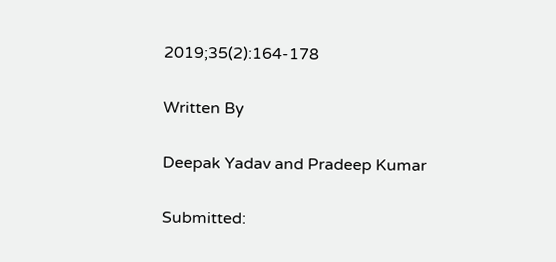2019;35(2):164-178

Written By

Deepak Yadav and Pradeep Kumar

Submitted: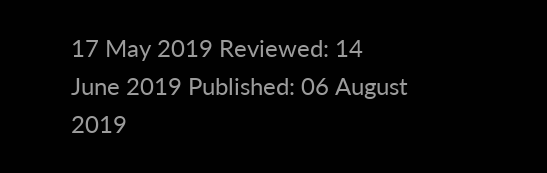17 May 2019 Reviewed: 14 June 2019 Published: 06 August 2019